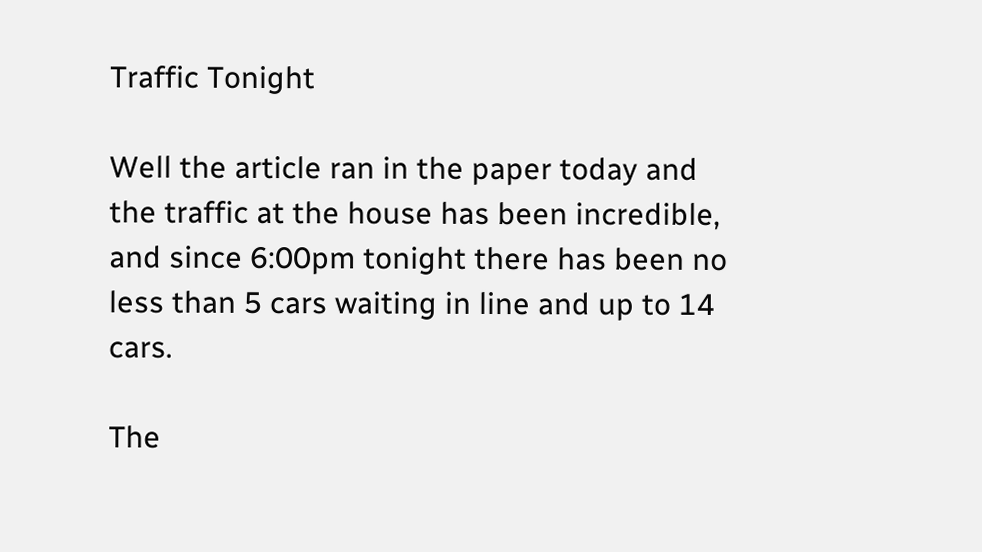Traffic Tonight

Well the article ran in the paper today and the traffic at the house has been incredible, and since 6:00pm tonight there has been no less than 5 cars waiting in line and up to 14 cars.

The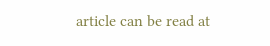article can be read at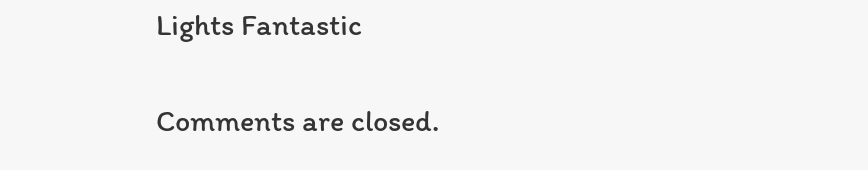Lights Fantastic

Comments are closed.